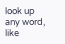look up any word, like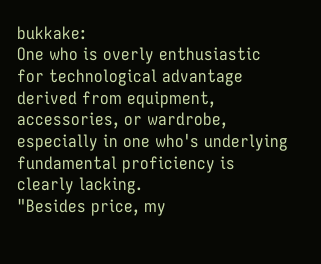bukkake:
One who is overly enthusiastic for technological advantage derived from equipment, accessories, or wardrobe, especially in one who's underlying fundamental proficiency is clearly lacking.
"Besides price, my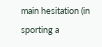main hesitation (in sporting a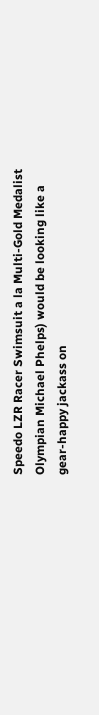Speedo LZR Racer Swimsuit a la Multi-Gold Medalist Olympian Michael Phelps) would be looking like a gear-happy jackass on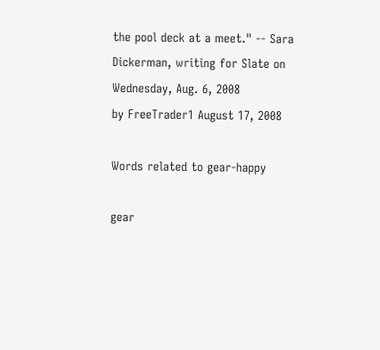the pool deck at a meet." -- Sara Dickerman, writing for Slate on Wednesday, Aug. 6, 2008
by FreeTrader1 August 17, 2008

Words related to gear-happy

gear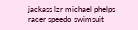jackass lzr michael phelps racer speedo swimsuit